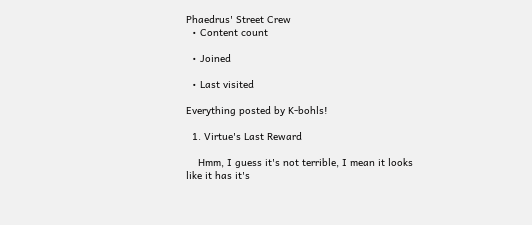Phaedrus' Street Crew
  • Content count

  • Joined

  • Last visited

Everything posted by K-bohls!

  1. Virtue's Last Reward

    Hmm, I guess it's not terrible, I mean it looks like it has it's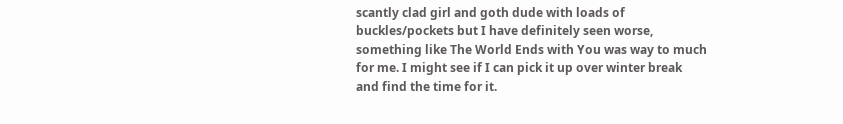scantly clad girl and goth dude with loads of buckles/pockets but I have definitely seen worse, something like The World Ends with You was way to much for me. I might see if I can pick it up over winter break and find the time for it.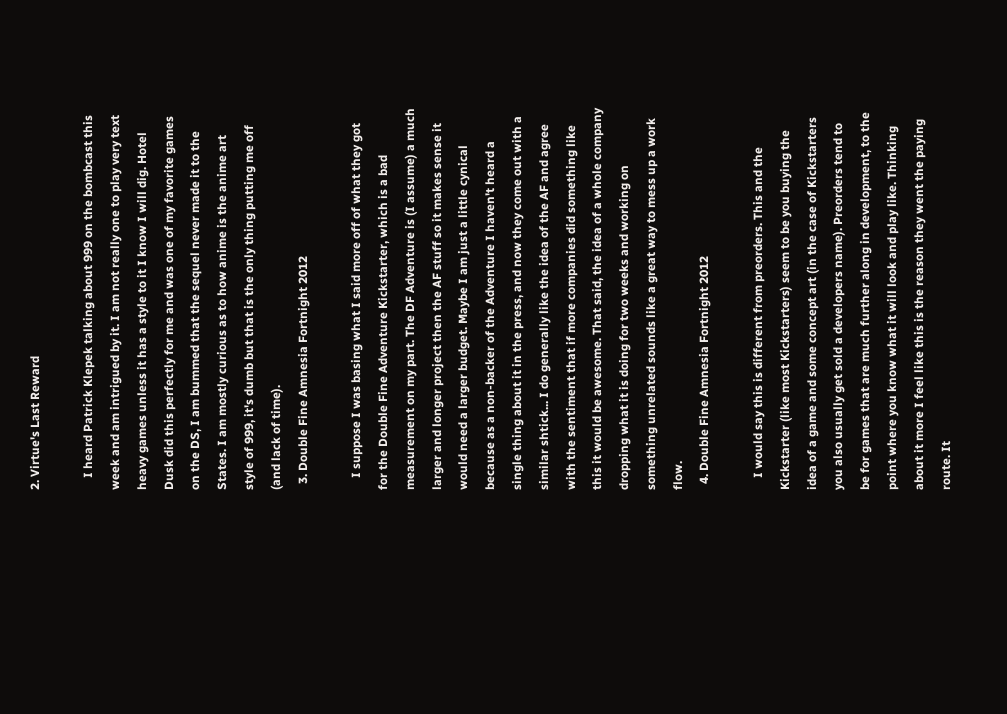2. Virtue's Last Reward

    I heard Patrick Klepek talking about 999 on the bombcast this week and am intrigued by it. I am not really one to play very text heavy games unless it has a style to it I know I will dig. Hotel Dusk did this perfectly for me and was one of my favorite games on the DS, I am bummed that the sequel never made it to the States. I am mostly curious as to how anime is the anime art style of 999, it's dumb but that is the only thing putting me off (and lack of time).
  3. Double Fine Amnesia Fortnight 2012

    I suppose I was basing what I said more off of what they got for the Double Fine Adventure Kickstarter, which is a bad measurement on my part. The DF Adventure is (I assume) a much larger and longer project then the AF stuff so it makes sense it would need a larger budget. Maybe I am just a little cynical because as a non-backer of the Adventure I haven't heard a single thing about it in the press, and now they come out with a similar shtick... I do generally like the idea of the AF and agree with the sentiment that if more companies did something like this it would be awesome. That said, the idea of a whole company dropping what it is doing for two weeks and working on something unrelated sounds like a great way to mess up a work flow.
  4. Double Fine Amnesia Fortnight 2012

    I would say this is different from preorders. This and the Kickstarter (like most Kickstarters) seem to be you buying the idea of a game and some concept art (in the case of Kickstarters you also usually get sold a developers name). Preorders tend to be for games that are much further along in development, to the point where you know what it will look and play like. Thinking about it more I feel like this is the reason they went the paying route. It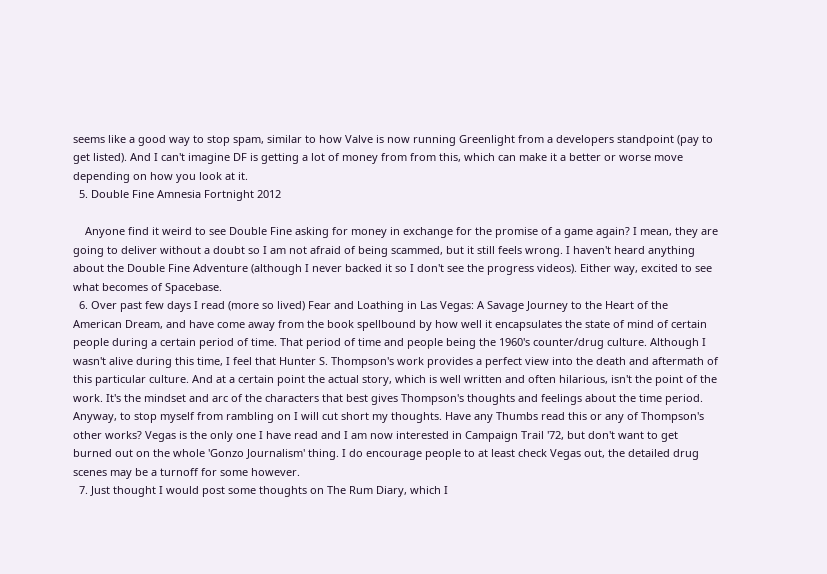seems like a good way to stop spam, similar to how Valve is now running Greenlight from a developers standpoint (pay to get listed). And I can't imagine DF is getting a lot of money from from this, which can make it a better or worse move depending on how you look at it.
  5. Double Fine Amnesia Fortnight 2012

    Anyone find it weird to see Double Fine asking for money in exchange for the promise of a game again? I mean, they are going to deliver without a doubt so I am not afraid of being scammed, but it still feels wrong. I haven't heard anything about the Double Fine Adventure (although I never backed it so I don't see the progress videos). Either way, excited to see what becomes of Spacebase.
  6. Over past few days I read (more so lived) Fear and Loathing in Las Vegas: A Savage Journey to the Heart of the American Dream, and have come away from the book spellbound by how well it encapsulates the state of mind of certain people during a certain period of time. That period of time and people being the 1960's counter/drug culture. Although I wasn't alive during this time, I feel that Hunter S. Thompson's work provides a perfect view into the death and aftermath of this particular culture. And at a certain point the actual story, which is well written and often hilarious, isn't the point of the work. It's the mindset and arc of the characters that best gives Thompson's thoughts and feelings about the time period. Anyway, to stop myself from rambling on I will cut short my thoughts. Have any Thumbs read this or any of Thompson's other works? Vegas is the only one I have read and I am now interested in Campaign Trail '72, but don't want to get burned out on the whole 'Gonzo Journalism' thing. I do encourage people to at least check Vegas out, the detailed drug scenes may be a turnoff for some however.
  7. Just thought I would post some thoughts on The Rum Diary, which I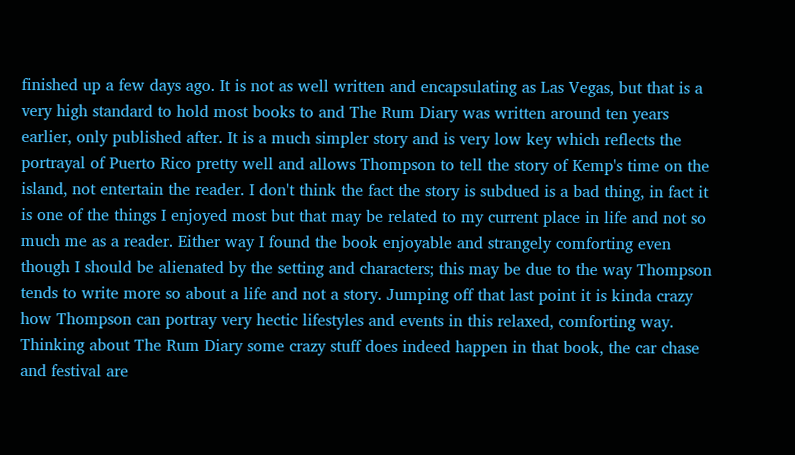finished up a few days ago. It is not as well written and encapsulating as Las Vegas, but that is a very high standard to hold most books to and The Rum Diary was written around ten years earlier, only published after. It is a much simpler story and is very low key which reflects the portrayal of Puerto Rico pretty well and allows Thompson to tell the story of Kemp's time on the island, not entertain the reader. I don't think the fact the story is subdued is a bad thing, in fact it is one of the things I enjoyed most but that may be related to my current place in life and not so much me as a reader. Either way I found the book enjoyable and strangely comforting even though I should be alienated by the setting and characters; this may be due to the way Thompson tends to write more so about a life and not a story. Jumping off that last point it is kinda crazy how Thompson can portray very hectic lifestyles and events in this relaxed, comforting way. Thinking about The Rum Diary some crazy stuff does indeed happen in that book, the car chase and festival are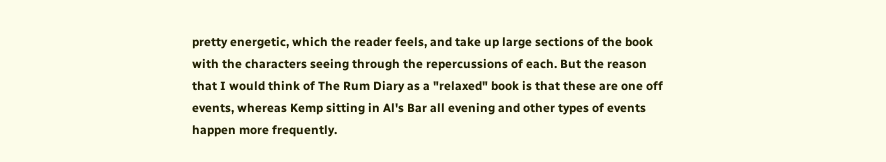pretty energetic, which the reader feels, and take up large sections of the book with the characters seeing through the repercussions of each. But the reason that I would think of The Rum Diary as a "relaxed" book is that these are one off events, whereas Kemp sitting in Al's Bar all evening and other types of events happen more frequently.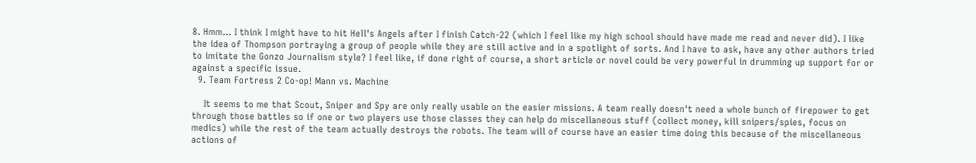8. Hmm... I think I might have to hit Hell's Angels after I finish Catch-22 (which I feel like my high school should have made me read and never did). I like the idea of Thompson portraying a group of people while they are still active and in a spotlight of sorts. And I have to ask, have any other authors tried to imitate the Gonzo Journalism style? I feel like, if done right of course, a short article or novel could be very powerful in drumming up support for or against a specific issue.
  9. Team Fortress 2 Co-op! Mann vs. Machine

    It seems to me that Scout, Sniper and Spy are only really usable on the easier missions. A team really doesn't need a whole bunch of firepower to get through those battles so if one or two players use those classes they can help do miscellaneous stuff (collect money, kill snipers/spies, focus on medics) while the rest of the team actually destroys the robots. The team will of course have an easier time doing this because of the miscellaneous actions of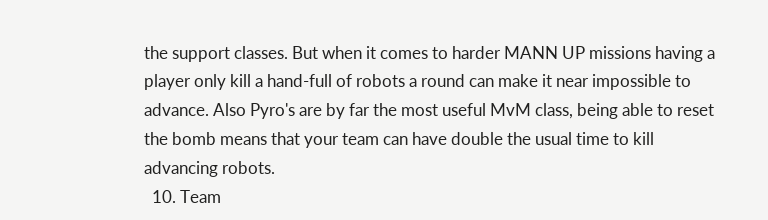the support classes. But when it comes to harder MANN UP missions having a player only kill a hand-full of robots a round can make it near impossible to advance. Also Pyro's are by far the most useful MvM class, being able to reset the bomb means that your team can have double the usual time to kill advancing robots.
  10. Team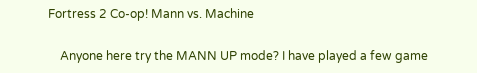Fortress 2 Co-op! Mann vs. Machine

    Anyone here try the MANN UP mode? I have played a few game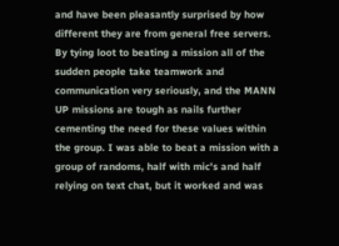and have been pleasantly surprised by how different they are from general free servers. By tying loot to beating a mission all of the sudden people take teamwork and communication very seriously, and the MANN UP missions are tough as nails further cementing the need for these values within the group. I was able to beat a mission with a group of randoms, half with mic's and half relying on text chat, but it worked and was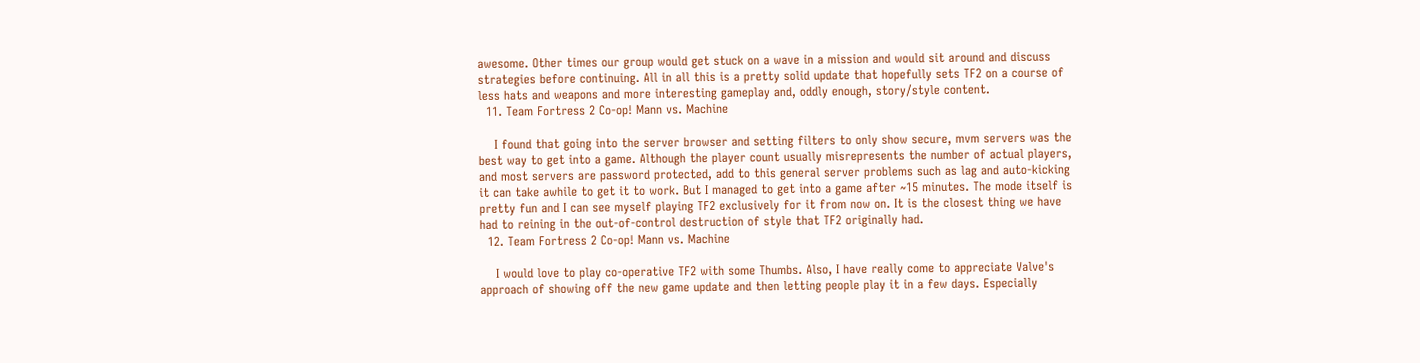awesome. Other times our group would get stuck on a wave in a mission and would sit around and discuss strategies before continuing. All in all this is a pretty solid update that hopefully sets TF2 on a course of less hats and weapons and more interesting gameplay and, oddly enough, story/style content.
  11. Team Fortress 2 Co-op! Mann vs. Machine

    I found that going into the server browser and setting filters to only show secure, mvm servers was the best way to get into a game. Although the player count usually misrepresents the number of actual players, and most servers are password protected, add to this general server problems such as lag and auto-kicking it can take awhile to get it to work. But I managed to get into a game after ~15 minutes. The mode itself is pretty fun and I can see myself playing TF2 exclusively for it from now on. It is the closest thing we have had to reining in the out-of-control destruction of style that TF2 originally had.
  12. Team Fortress 2 Co-op! Mann vs. Machine

    I would love to play co-operative TF2 with some Thumbs. Also, I have really come to appreciate Valve's approach of showing off the new game update and then letting people play it in a few days. Especially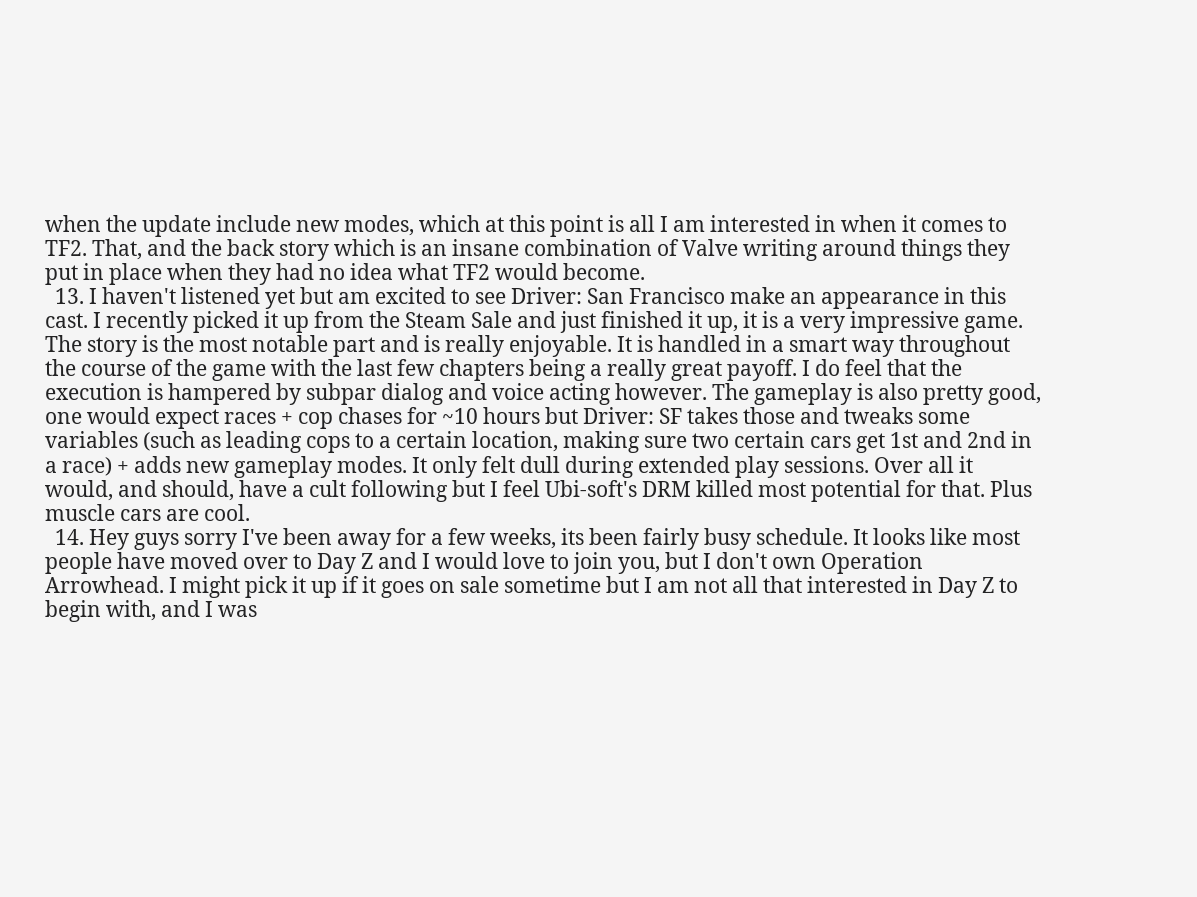when the update include new modes, which at this point is all I am interested in when it comes to TF2. That, and the back story which is an insane combination of Valve writing around things they put in place when they had no idea what TF2 would become.
  13. I haven't listened yet but am excited to see Driver: San Francisco make an appearance in this cast. I recently picked it up from the Steam Sale and just finished it up, it is a very impressive game. The story is the most notable part and is really enjoyable. It is handled in a smart way throughout the course of the game with the last few chapters being a really great payoff. I do feel that the execution is hampered by subpar dialog and voice acting however. The gameplay is also pretty good, one would expect races + cop chases for ~10 hours but Driver: SF takes those and tweaks some variables (such as leading cops to a certain location, making sure two certain cars get 1st and 2nd in a race) + adds new gameplay modes. It only felt dull during extended play sessions. Over all it would, and should, have a cult following but I feel Ubi-soft's DRM killed most potential for that. Plus muscle cars are cool.
  14. Hey guys sorry I've been away for a few weeks, its been fairly busy schedule. It looks like most people have moved over to Day Z and I would love to join you, but I don't own Operation Arrowhead. I might pick it up if it goes on sale sometime but I am not all that interested in Day Z to begin with, and I was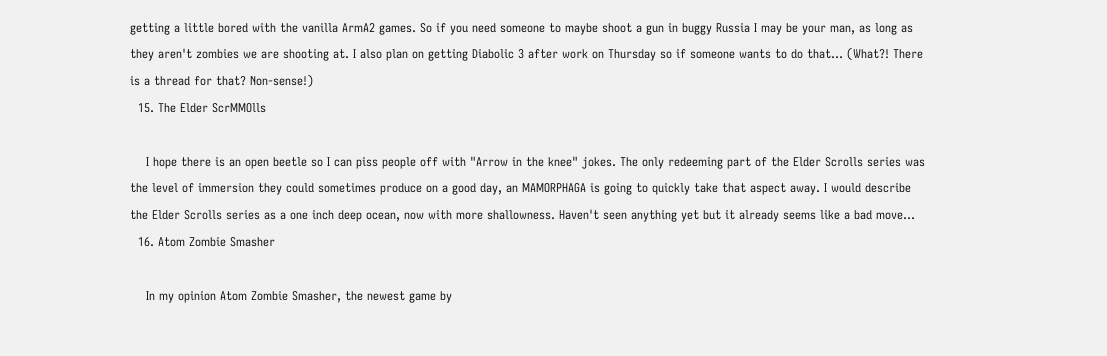getting a little bored with the vanilla ArmA2 games. So if you need someone to maybe shoot a gun in buggy Russia I may be your man, as long as they aren't zombies we are shooting at. I also plan on getting Diabolic 3 after work on Thursday so if someone wants to do that... (What?! There is a thread for that? Non-sense!)
  15. The Elder ScrMMOlls

    I hope there is an open beetle so I can piss people off with "Arrow in the knee" jokes. The only redeeming part of the Elder Scrolls series was the level of immersion they could sometimes produce on a good day, an MAMORPHAGA is going to quickly take that aspect away. I would describe the Elder Scrolls series as a one inch deep ocean, now with more shallowness. Haven't seen anything yet but it already seems like a bad move...
  16. Atom Zombie Smasher

    In my opinion Atom Zombie Smasher, the newest game by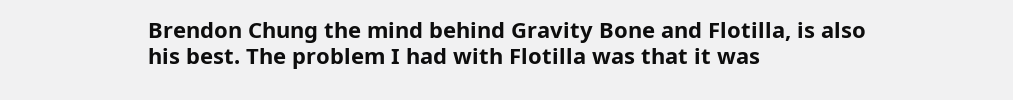Brendon Chung the mind behind Gravity Bone and Flotilla, is also his best. The problem I had with Flotilla was that it was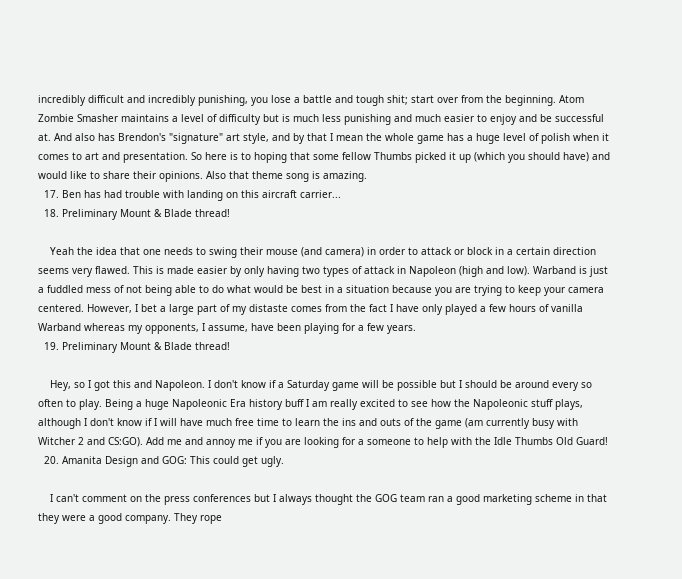incredibly difficult and incredibly punishing, you lose a battle and tough shit; start over from the beginning. Atom Zombie Smasher maintains a level of difficulty but is much less punishing and much easier to enjoy and be successful at. And also has Brendon's "signature" art style, and by that I mean the whole game has a huge level of polish when it comes to art and presentation. So here is to hoping that some fellow Thumbs picked it up (which you should have) and would like to share their opinions. Also that theme song is amazing.
  17. Ben has had trouble with landing on this aircraft carrier...
  18. Preliminary Mount & Blade thread!

    Yeah the idea that one needs to swing their mouse (and camera) in order to attack or block in a certain direction seems very flawed. This is made easier by only having two types of attack in Napoleon (high and low). Warband is just a fuddled mess of not being able to do what would be best in a situation because you are trying to keep your camera centered. However, I bet a large part of my distaste comes from the fact I have only played a few hours of vanilla Warband whereas my opponents, I assume, have been playing for a few years.
  19. Preliminary Mount & Blade thread!

    Hey, so I got this and Napoleon. I don't know if a Saturday game will be possible but I should be around every so often to play. Being a huge Napoleonic Era history buff I am really excited to see how the Napoleonic stuff plays, although I don't know if I will have much free time to learn the ins and outs of the game (am currently busy with Witcher 2 and CS:GO). Add me and annoy me if you are looking for a someone to help with the Idle Thumbs Old Guard!
  20. Amanita Design and GOG: This could get ugly.

    I can't comment on the press conferences but I always thought the GOG team ran a good marketing scheme in that they were a good company. They rope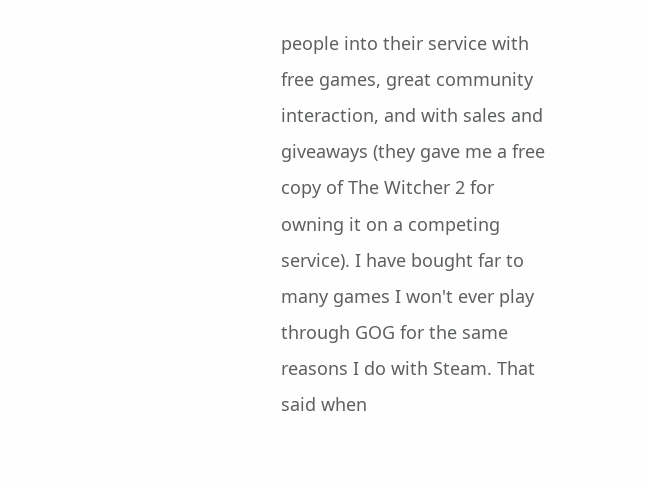people into their service with free games, great community interaction, and with sales and giveaways (they gave me a free copy of The Witcher 2 for owning it on a competing service). I have bought far to many games I won't ever play through GOG for the same reasons I do with Steam. That said when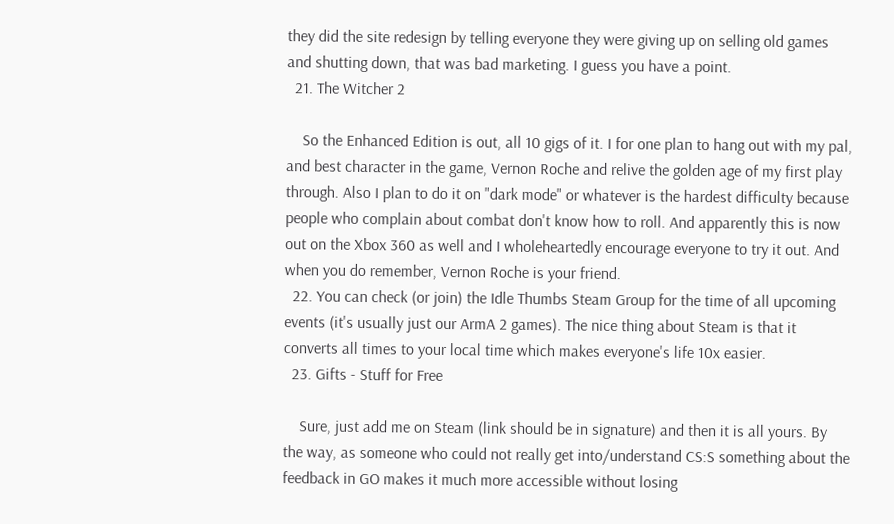they did the site redesign by telling everyone they were giving up on selling old games and shutting down, that was bad marketing. I guess you have a point.
  21. The Witcher 2

    So the Enhanced Edition is out, all 10 gigs of it. I for one plan to hang out with my pal, and best character in the game, Vernon Roche and relive the golden age of my first play through. Also I plan to do it on "dark mode" or whatever is the hardest difficulty because people who complain about combat don't know how to roll. And apparently this is now out on the Xbox 360 as well and I wholeheartedly encourage everyone to try it out. And when you do remember, Vernon Roche is your friend.
  22. You can check (or join) the Idle Thumbs Steam Group for the time of all upcoming events (it's usually just our ArmA 2 games). The nice thing about Steam is that it converts all times to your local time which makes everyone's life 10x easier.
  23. Gifts - Stuff for Free

    Sure, just add me on Steam (link should be in signature) and then it is all yours. By the way, as someone who could not really get into/understand CS:S something about the feedback in GO makes it much more accessible without losing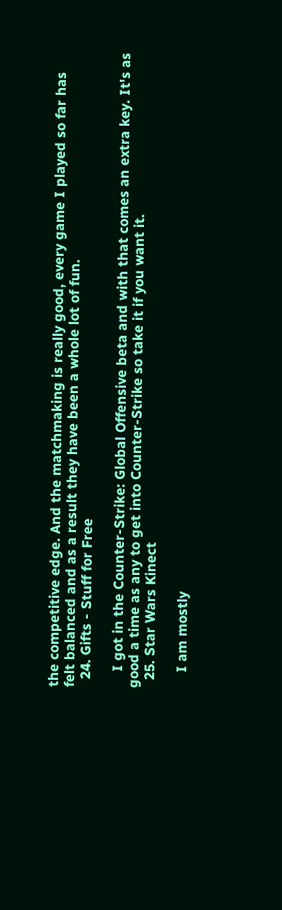the competitive edge. And the matchmaking is really good, every game I played so far has felt balanced and as a result they have been a whole lot of fun.
  24. Gifts - Stuff for Free

    I got in the Counter-Strike: Global Offensive beta and with that comes an extra key. It's as good a time as any to get into Counter-Strike so take it if you want it.
  25. Star Wars Kinect

    I am mostly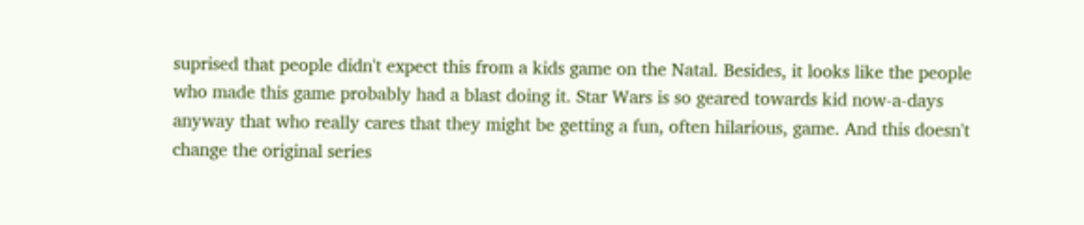suprised that people didn't expect this from a kids game on the Natal. Besides, it looks like the people who made this game probably had a blast doing it. Star Wars is so geared towards kid now-a-days anyway that who really cares that they might be getting a fun, often hilarious, game. And this doesn't change the original series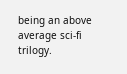being an above average sci-fi trilogy.